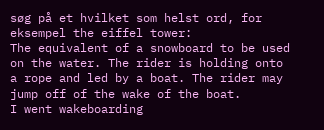søg på et hvilket som helst ord, for eksempel the eiffel tower:
The equivalent of a snowboard to be used on the water. The rider is holding onto a rope and led by a boat. The rider may jump off of the wake of the boat.
I went wakeboarding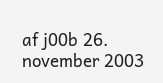af j00b 26. november 2003